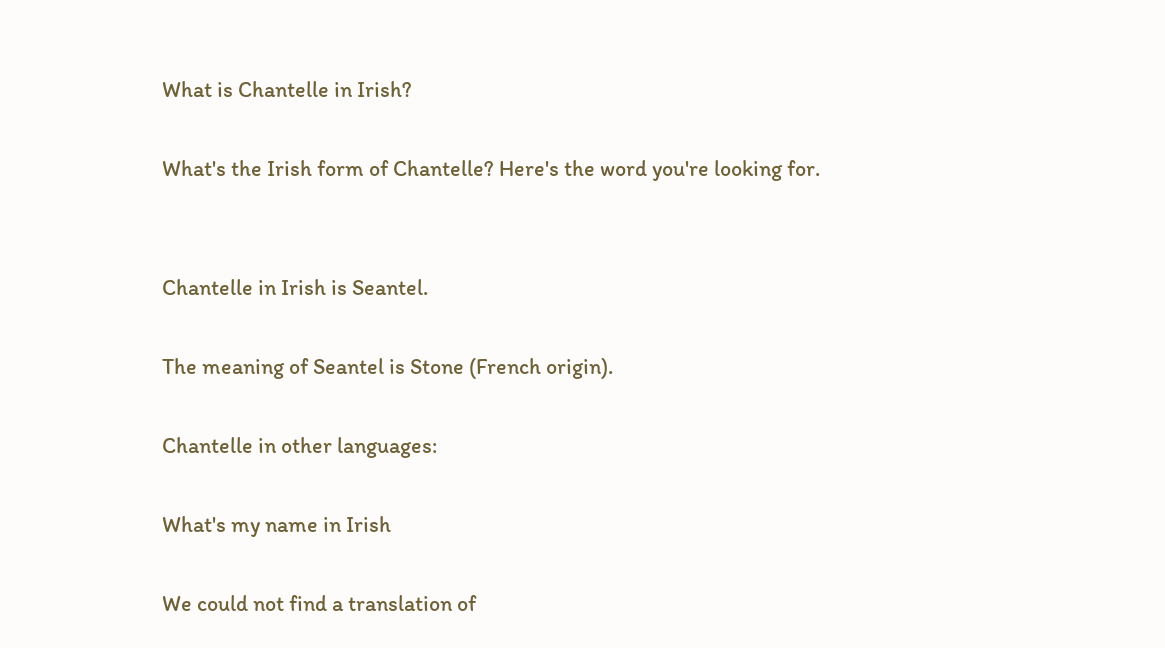What is Chantelle in Irish?

What's the Irish form of Chantelle? Here's the word you're looking for.


Chantelle in Irish is Seantel.

The meaning of Seantel is Stone (French origin).

Chantelle in other languages:

What's my name in Irish

We could not find a translation of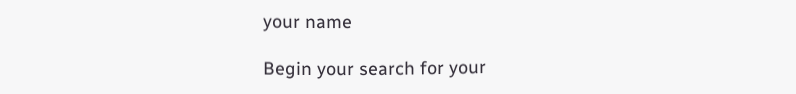your name

Begin your search for your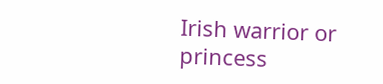Irish warrior or princess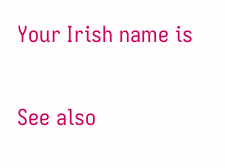Your Irish name is

See also